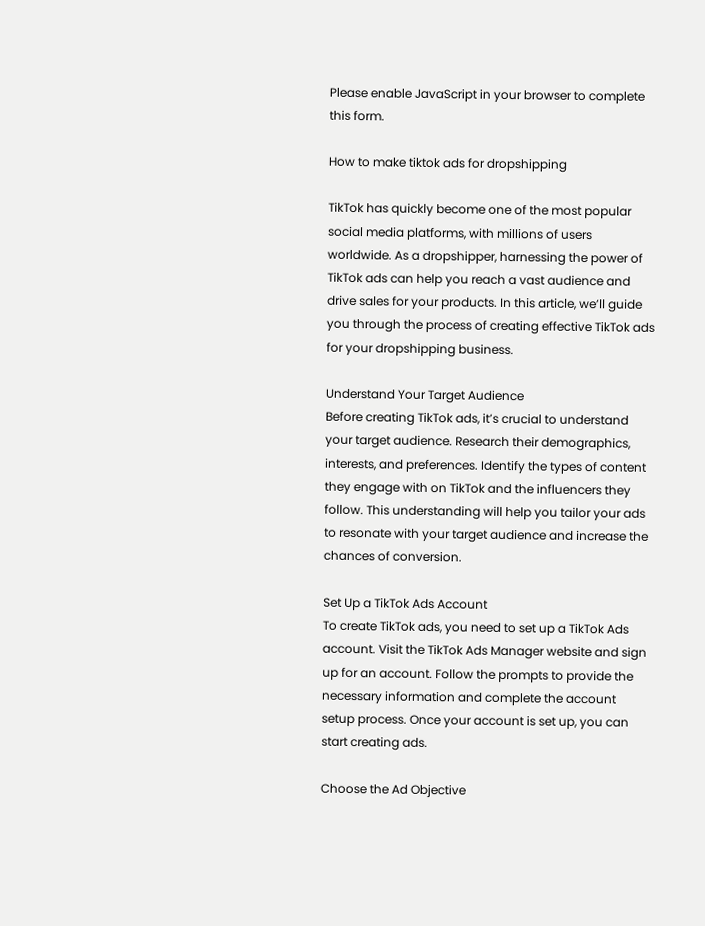Please enable JavaScript in your browser to complete this form.

How to make tiktok ads for dropshipping

TikTok has quickly become one of the most popular social media platforms, with millions of users worldwide. As a dropshipper, harnessing the power of TikTok ads can help you reach a vast audience and drive sales for your products. In this article, we’ll guide you through the process of creating effective TikTok ads for your dropshipping business.

Understand Your Target Audience
Before creating TikTok ads, it’s crucial to understand your target audience. Research their demographics, interests, and preferences. Identify the types of content they engage with on TikTok and the influencers they follow. This understanding will help you tailor your ads to resonate with your target audience and increase the chances of conversion.

Set Up a TikTok Ads Account
To create TikTok ads, you need to set up a TikTok Ads account. Visit the TikTok Ads Manager website and sign up for an account. Follow the prompts to provide the necessary information and complete the account setup process. Once your account is set up, you can start creating ads.

Choose the Ad Objective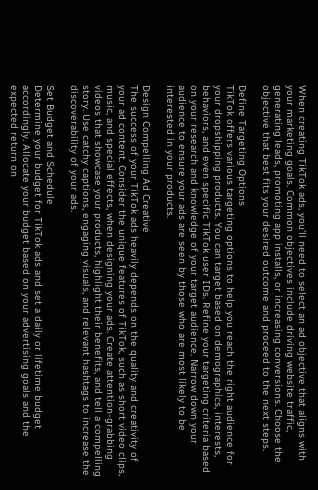When creating TikTok ads, you’ll need to select an ad objective that aligns with your marketing goals. Common objectives include driving website traffic, generating leads, promoting app installs, or increasing conversions. Choose the objective that best fits your desired outcome and proceed to the next steps.

Define Targeting Options
TikTok offers various targeting options to help you reach the right audience for your dropshipping products. You can target based on demographics, interests, behaviors, and even specific TikTok user IDs. Refine your targeting criteria based on your research and knowledge of your target audience. Narrow down your audience to ensure your ads are seen by those who are most likely to be interested in your products.

Design Compelling Ad Creative
The success of your TikTok ads heavily depends on the quality and creativity of your ad content. Consider the unique features of TikTok, such as short video clips, music, and special effects, when designing your ads. Create attention-grabbing videos that showcase your products, highlight their benefits, and tell a compelling story. Use catchy captions, engaging visuals, and relevant hashtags to increase the discoverability of your ads.

Set Budget and Schedule
Determine your budget for TikTok ads and set a daily or lifetime budget accordingly. Allocate your budget based on your advertising goals and the expected return on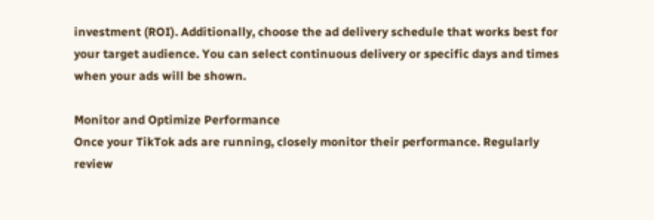investment (ROI). Additionally, choose the ad delivery schedule that works best for your target audience. You can select continuous delivery or specific days and times when your ads will be shown.

Monitor and Optimize Performance
Once your TikTok ads are running, closely monitor their performance. Regularly review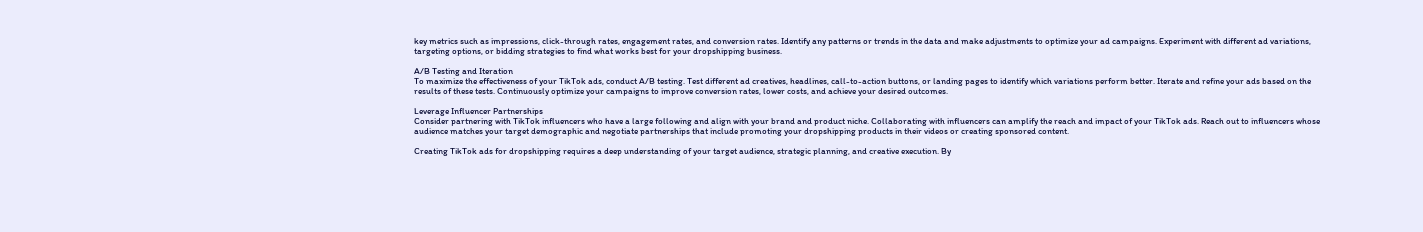key metrics such as impressions, click-through rates, engagement rates, and conversion rates. Identify any patterns or trends in the data and make adjustments to optimize your ad campaigns. Experiment with different ad variations, targeting options, or bidding strategies to find what works best for your dropshipping business.

A/B Testing and Iteration
To maximize the effectiveness of your TikTok ads, conduct A/B testing. Test different ad creatives, headlines, call-to-action buttons, or landing pages to identify which variations perform better. Iterate and refine your ads based on the results of these tests. Continuously optimize your campaigns to improve conversion rates, lower costs, and achieve your desired outcomes.

Leverage Influencer Partnerships
Consider partnering with TikTok influencers who have a large following and align with your brand and product niche. Collaborating with influencers can amplify the reach and impact of your TikTok ads. Reach out to influencers whose audience matches your target demographic and negotiate partnerships that include promoting your dropshipping products in their videos or creating sponsored content.

Creating TikTok ads for dropshipping requires a deep understanding of your target audience, strategic planning, and creative execution. By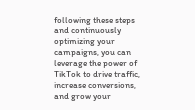following these steps and continuously optimizing your campaigns, you can leverage the power of TikTok to drive traffic, increase conversions, and grow your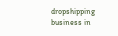dropshipping business in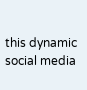this dynamic social media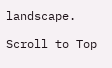landscape.

Scroll to Top